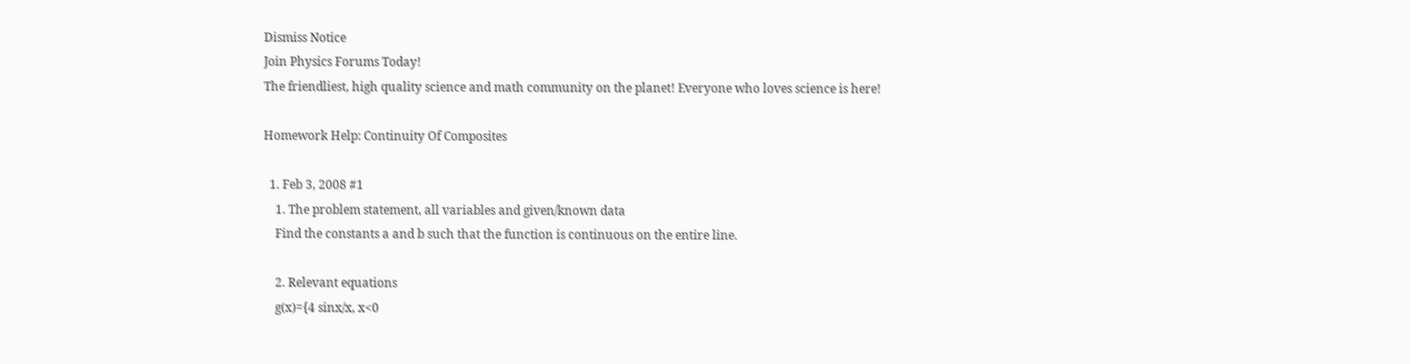Dismiss Notice
Join Physics Forums Today!
The friendliest, high quality science and math community on the planet! Everyone who loves science is here!

Homework Help: Continuity Of Composites

  1. Feb 3, 2008 #1
    1. The problem statement, all variables and given/known data
    Find the constants a and b such that the function is continuous on the entire line.

    2. Relevant equations
    g(x)={4 sinx/x, x<0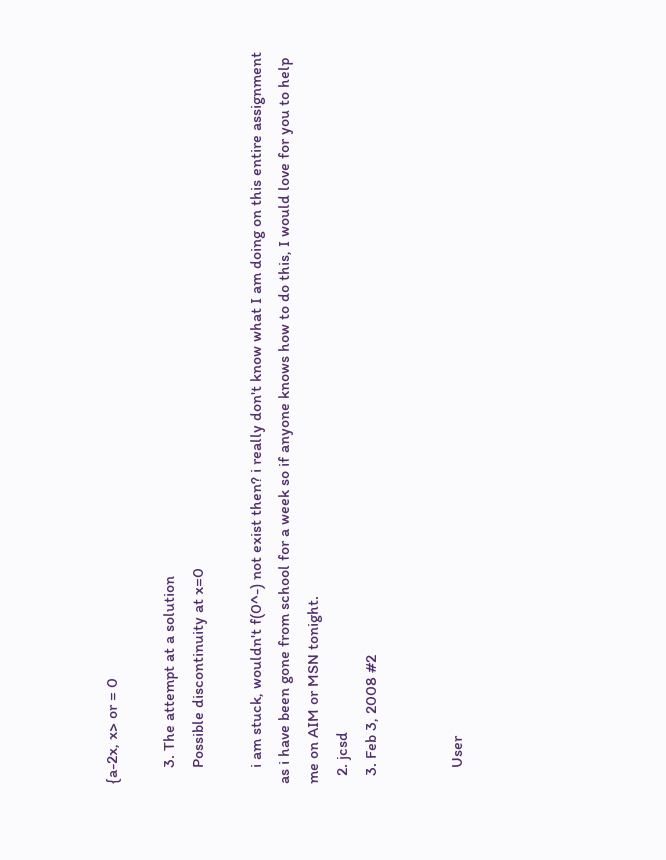{a-2x, x> or = 0

    3. The attempt at a solution
    Possible discontinuity at x=0

    i am stuck, wouldn't f(0^-) not exist then? i really don't know what I am doing on this entire assignment as i have been gone from school for a week so if anyone knows how to do this, I would love for you to help me on AIM or MSN tonight.
  2. jcsd
  3. Feb 3, 2008 #2


    User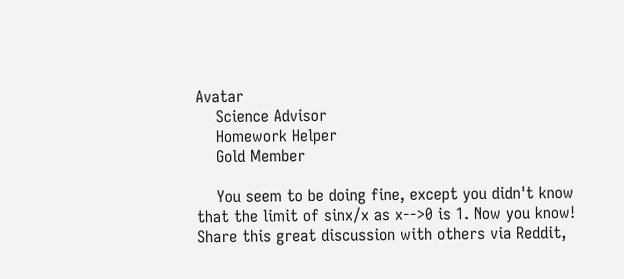Avatar
    Science Advisor
    Homework Helper
    Gold Member

    You seem to be doing fine, except you didn't know that the limit of sinx/x as x-->0 is 1. Now you know!
Share this great discussion with others via Reddit,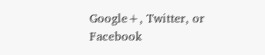Google+, Twitter, or Facebook